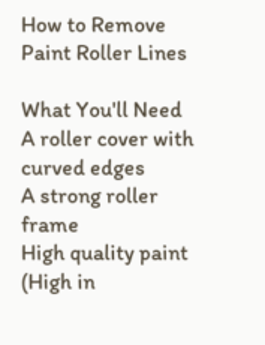How to Remove Paint Roller Lines

What You'll Need
A roller cover with curved edges
A strong roller frame
High quality paint (High in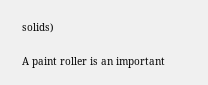solids)

A paint roller is an important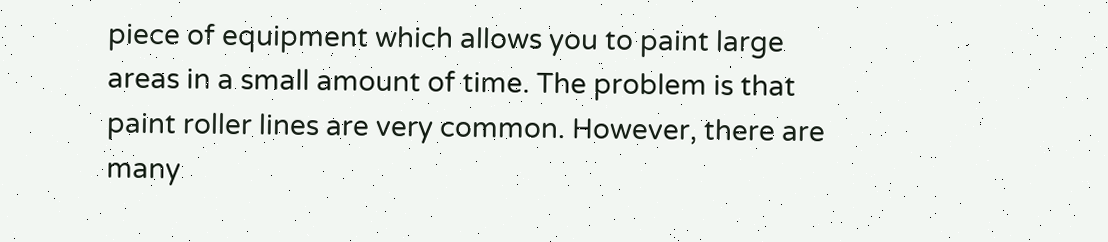piece of equipment which allows you to paint large areas in a small amount of time. The problem is that paint roller lines are very common. However, there are many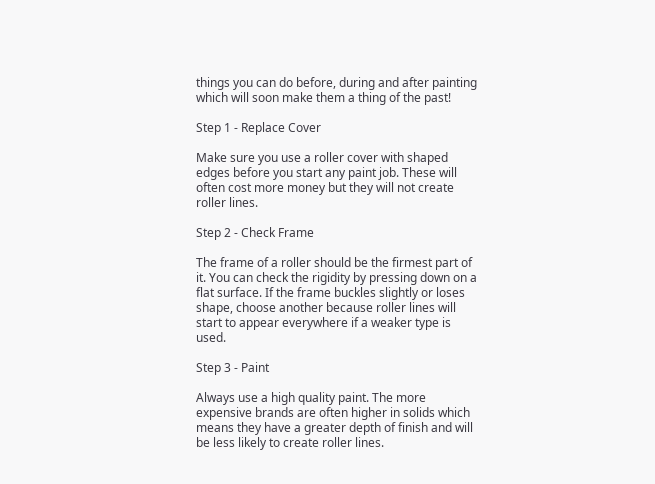things you can do before, during and after painting which will soon make them a thing of the past!

Step 1 - Replace Cover

Make sure you use a roller cover with shaped edges before you start any paint job. These will often cost more money but they will not create roller lines.

Step 2 - Check Frame

The frame of a roller should be the firmest part of it. You can check the rigidity by pressing down on a flat surface. If the frame buckles slightly or loses shape, choose another because roller lines will start to appear everywhere if a weaker type is used.

Step 3 - Paint

Always use a high quality paint. The more expensive brands are often higher in solids which means they have a greater depth of finish and will be less likely to create roller lines.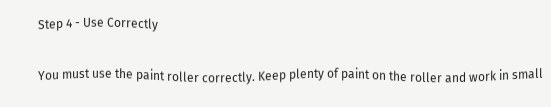Step 4 - Use Correctly

You must use the paint roller correctly. Keep plenty of paint on the roller and work in small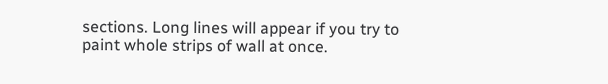sections. Long lines will appear if you try to paint whole strips of wall at once.